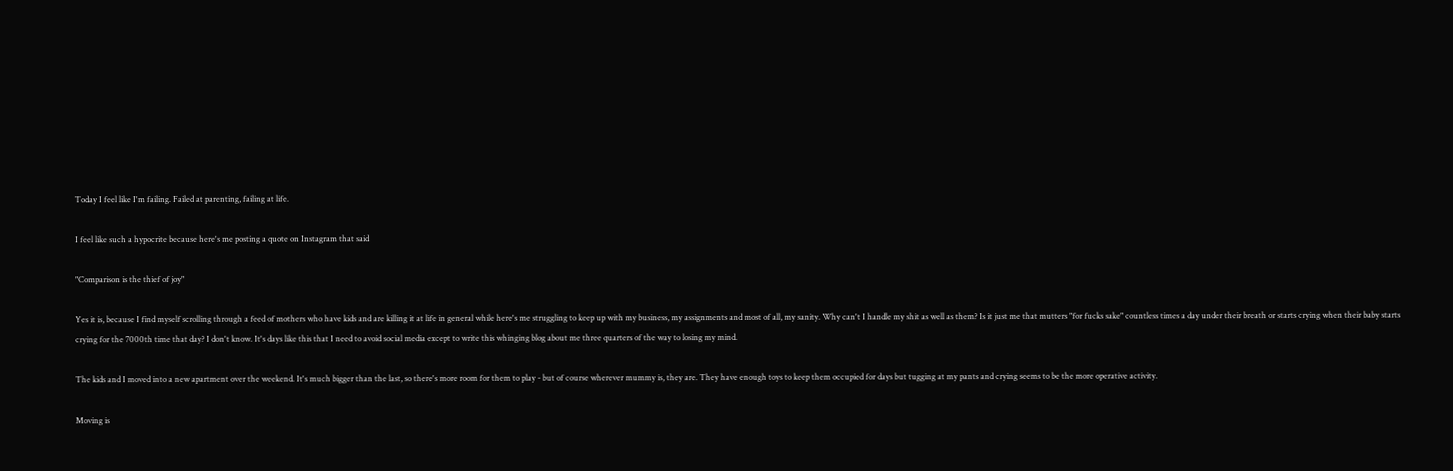Today I feel like I'm failing. Failed at parenting, failing at life.

I feel like such a hypocrite because here's me posting a quote on Instagram that said

"Comparison is the thief of joy"

Yes it is, because I find myself scrolling through a feed of mothers who have kids and are killing it at life in general while here's me struggling to keep up with my business, my assignments and most of all, my sanity. Why can't I handle my shit as well as them? Is it just me that mutters "for fucks sake" countless times a day under their breath or starts crying when their baby starts crying for the 7000th time that day? I don't know. It's days like this that I need to avoid social media except to write this whinging blog about me three quarters of the way to losing my mind.

The kids and I moved into a new apartment over the weekend. It's much bigger than the last, so there's more room for them to play - but of course wherever mummy is, they are. They have enough toys to keep them occupied for days but tugging at my pants and crying seems to be the more operative activity.

Moving is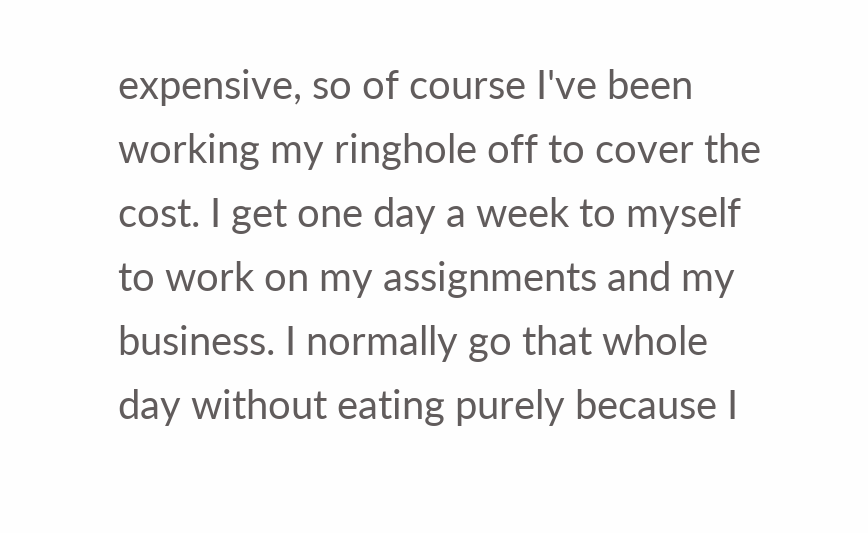expensive, so of course I've been working my ringhole off to cover the cost. I get one day a week to myself to work on my assignments and my business. I normally go that whole day without eating purely because I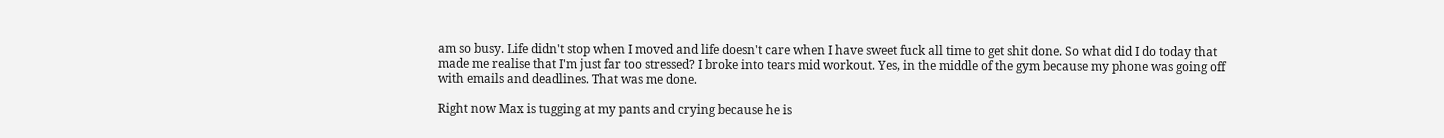am so busy. Life didn't stop when I moved and life doesn't care when I have sweet fuck all time to get shit done. So what did I do today that made me realise that I'm just far too stressed? I broke into tears mid workout. Yes, in the middle of the gym because my phone was going off with emails and deadlines. That was me done.

Right now Max is tugging at my pants and crying because he is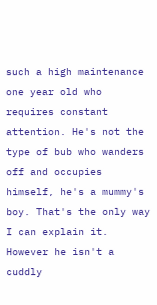such a high maintenance one year old who requires constant attention. He's not the type of bub who wanders off and occupies himself, he's a mummy's boy. That's the only way I can explain it. However he isn't a cuddly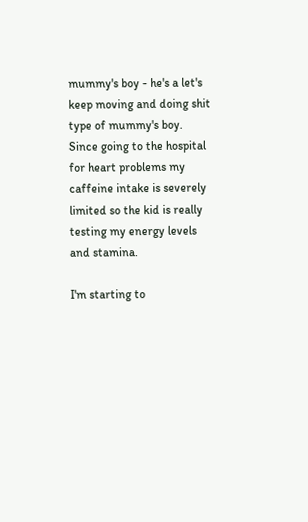mummy's boy - he's a let's keep moving and doing shit type of mummy's boy. Since going to the hospital for heart problems my  caffeine intake is severely limited so the kid is really testing my energy levels and stamina.

I'm starting to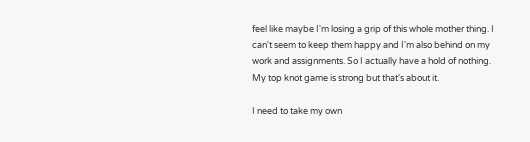feel like maybe I'm losing a grip of this whole mother thing. I can't seem to keep them happy and I'm also behind on my work and assignments. So I actually have a hold of nothing. My top knot game is strong but that's about it.

I need to take my own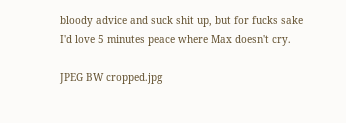bloody advice and suck shit up, but for fucks sake I'd love 5 minutes peace where Max doesn't cry.

JPEG BW cropped.jpg